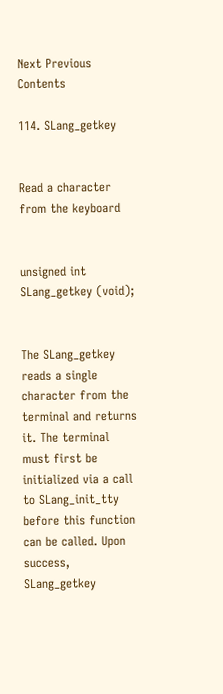Next Previous Contents

114. SLang_getkey


Read a character from the keyboard


unsigned int SLang_getkey (void);


The SLang_getkey reads a single character from the terminal and returns it. The terminal must first be initialized via a call to SLang_init_tty before this function can be called. Upon success, SLang_getkey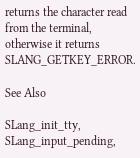returns the character read from the terminal, otherwise it returns SLANG_GETKEY_ERROR.

See Also

SLang_init_tty, SLang_input_pending,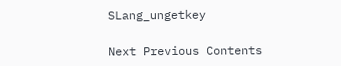SLang_ungetkey

Next Previous Contents